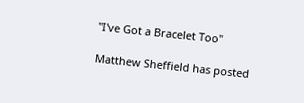"I've Got a Bracelet Too"

Matthew Sheffield has posted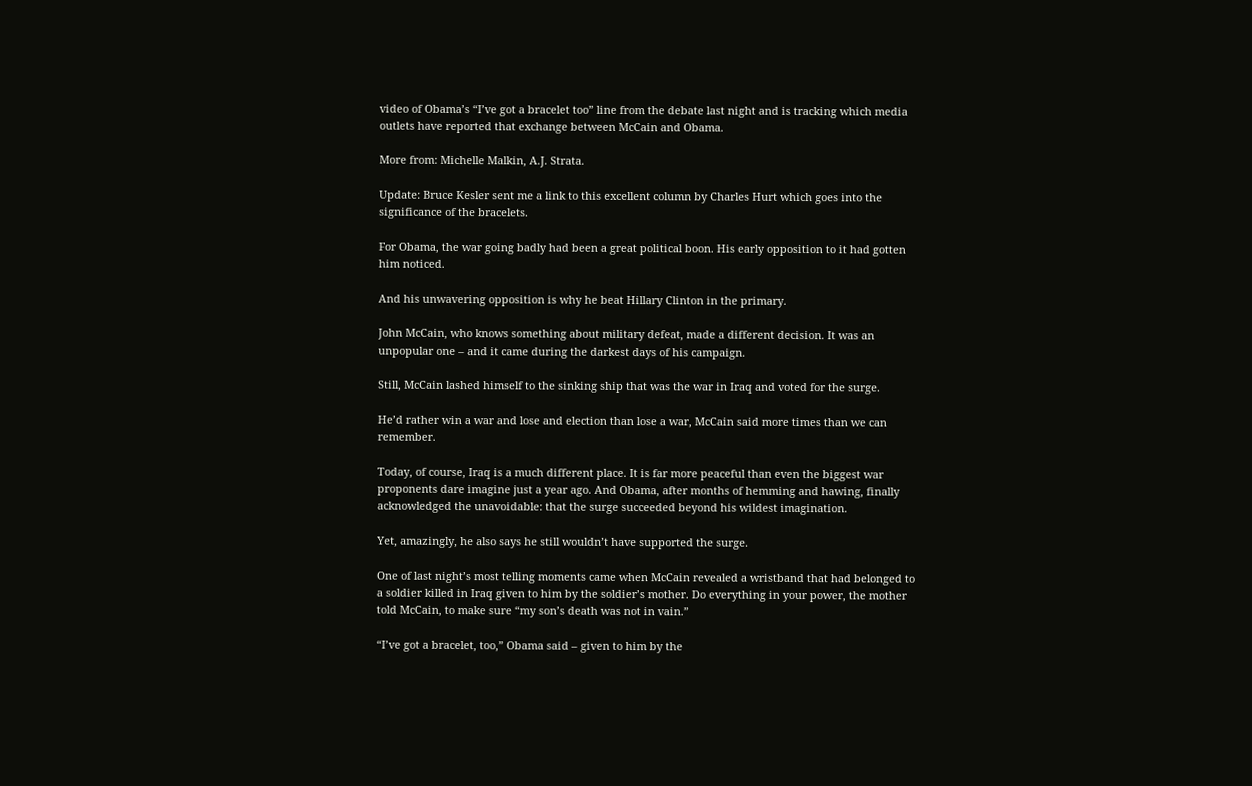video of Obama’s “I’ve got a bracelet too” line from the debate last night and is tracking which media outlets have reported that exchange between McCain and Obama.

More from: Michelle Malkin, A.J. Strata.

Update: Bruce Kesler sent me a link to this excellent column by Charles Hurt which goes into the significance of the bracelets.

For Obama, the war going badly had been a great political boon. His early opposition to it had gotten him noticed.

And his unwavering opposition is why he beat Hillary Clinton in the primary.

John McCain, who knows something about military defeat, made a different decision. It was an unpopular one – and it came during the darkest days of his campaign.

Still, McCain lashed himself to the sinking ship that was the war in Iraq and voted for the surge.

He’d rather win a war and lose and election than lose a war, McCain said more times than we can remember.

Today, of course, Iraq is a much different place. It is far more peaceful than even the biggest war proponents dare imagine just a year ago. And Obama, after months of hemming and hawing, finally acknowledged the unavoidable: that the surge succeeded beyond his wildest imagination.

Yet, amazingly, he also says he still wouldn’t have supported the surge.

One of last night’s most telling moments came when McCain revealed a wristband that had belonged to a soldier killed in Iraq given to him by the soldier’s mother. Do everything in your power, the mother told McCain, to make sure “my son’s death was not in vain.”

“I’ve got a bracelet, too,” Obama said – given to him by the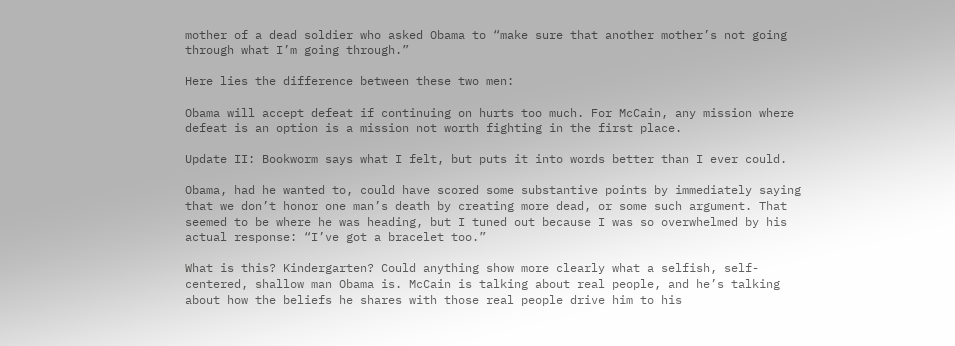mother of a dead soldier who asked Obama to “make sure that another mother’s not going through what I’m going through.”

Here lies the difference between these two men:

Obama will accept defeat if continuing on hurts too much. For McCain, any mission where defeat is an option is a mission not worth fighting in the first place.

Update II: Bookworm says what I felt, but puts it into words better than I ever could.

Obama, had he wanted to, could have scored some substantive points by immediately saying that we don’t honor one man’s death by creating more dead, or some such argument. That seemed to be where he was heading, but I tuned out because I was so overwhelmed by his actual response: “I’ve got a bracelet too.”

What is this? Kindergarten? Could anything show more clearly what a selfish, self-centered, shallow man Obama is. McCain is talking about real people, and he’s talking about how the beliefs he shares with those real people drive him to his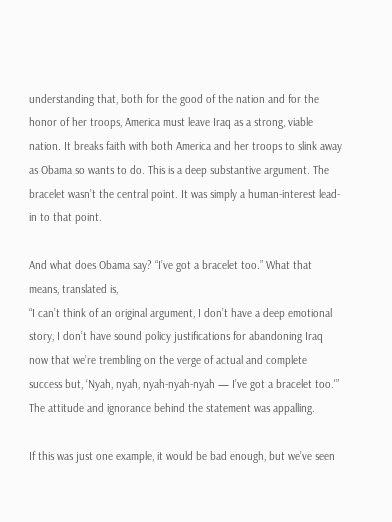understanding that, both for the good of the nation and for the honor of her troops, America must leave Iraq as a strong, viable nation. It breaks faith with both America and her troops to slink away as Obama so wants to do. This is a deep substantive argument. The bracelet wasn’t the central point. It was simply a human-interest lead-in to that point.

And what does Obama say? “I’ve got a bracelet too.” What that means, translated is,
“I can’t think of an original argument, I don’t have a deep emotional story, I don’t have sound policy justifications for abandoning Iraq now that we’re trembling on the verge of actual and complete success but, ‘Nyah, nyah, nyah-nyah-nyah — I’ve got a bracelet too.'” The attitude and ignorance behind the statement was appalling.

If this was just one example, it would be bad enough, but we’ve seen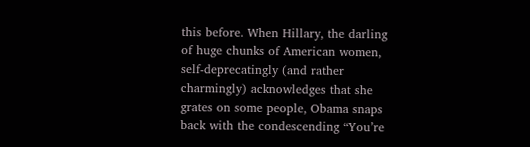this before. When Hillary, the darling of huge chunks of American women, self-deprecatingly (and rather charmingly) acknowledges that she grates on some people, Obama snaps back with the condescending “You’re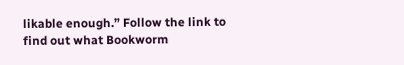likable enough.” Follow the link to find out what Bookworm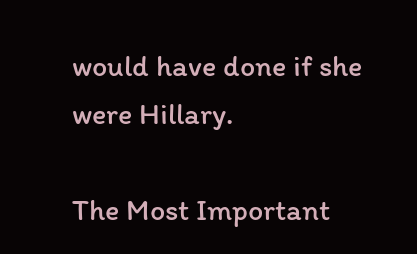would have done if she were Hillary.

The Most Important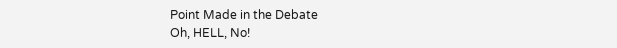Point Made in the Debate
Oh, HELL, No!